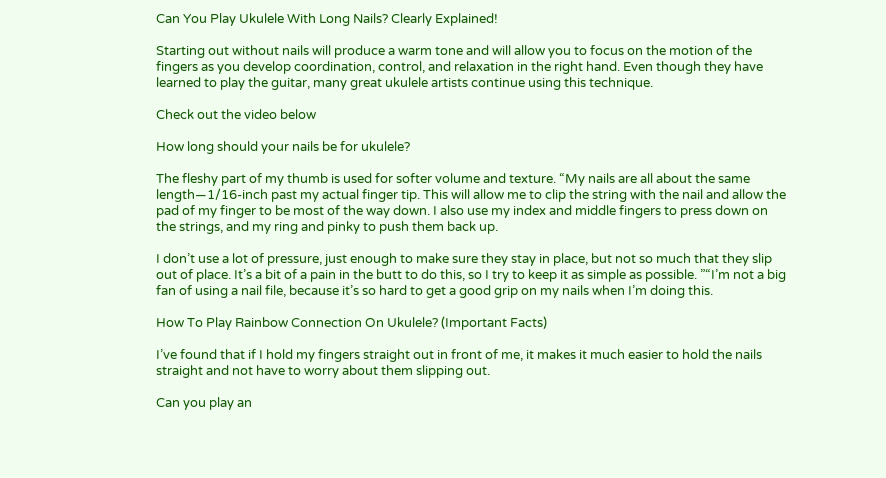Can You Play Ukulele With Long Nails? Clearly Explained!

Starting out without nails will produce a warm tone and will allow you to focus on the motion of the fingers as you develop coordination, control, and relaxation in the right hand. Even though they have learned to play the guitar, many great ukulele artists continue using this technique.

Check out the video below

How long should your nails be for ukulele?

The fleshy part of my thumb is used for softer volume and texture. “My nails are all about the same length—1/16-inch past my actual finger tip. This will allow me to clip the string with the nail and allow the pad of my finger to be most of the way down. I also use my index and middle fingers to press down on the strings, and my ring and pinky to push them back up.

I don’t use a lot of pressure, just enough to make sure they stay in place, but not so much that they slip out of place. It’s a bit of a pain in the butt to do this, so I try to keep it as simple as possible. ”“I’m not a big fan of using a nail file, because it’s so hard to get a good grip on my nails when I’m doing this.

How To Play Rainbow Connection On Ukulele? (Important Facts)

I’ve found that if I hold my fingers straight out in front of me, it makes it much easier to hold the nails straight and not have to worry about them slipping out.

Can you play an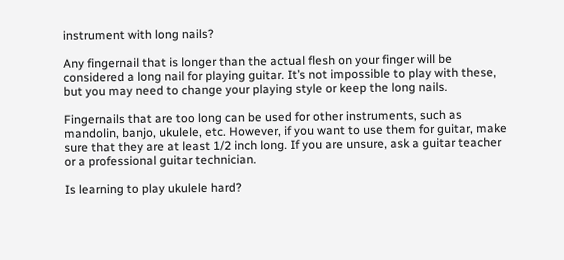instrument with long nails?

Any fingernail that is longer than the actual flesh on your finger will be considered a long nail for playing guitar. It’s not impossible to play with these, but you may need to change your playing style or keep the long nails.

Fingernails that are too long can be used for other instruments, such as mandolin, banjo, ukulele, etc. However, if you want to use them for guitar, make sure that they are at least 1/2 inch long. If you are unsure, ask a guitar teacher or a professional guitar technician.

Is learning to play ukulele hard?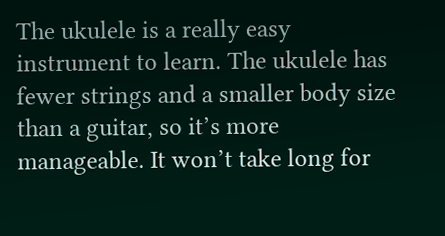The ukulele is a really easy instrument to learn. The ukulele has fewer strings and a smaller body size than a guitar, so it’s more manageable. It won’t take long for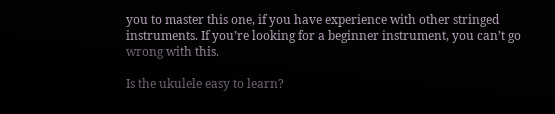you to master this one, if you have experience with other stringed instruments. If you’re looking for a beginner instrument, you can’t go wrong with this.

Is the ukulele easy to learn?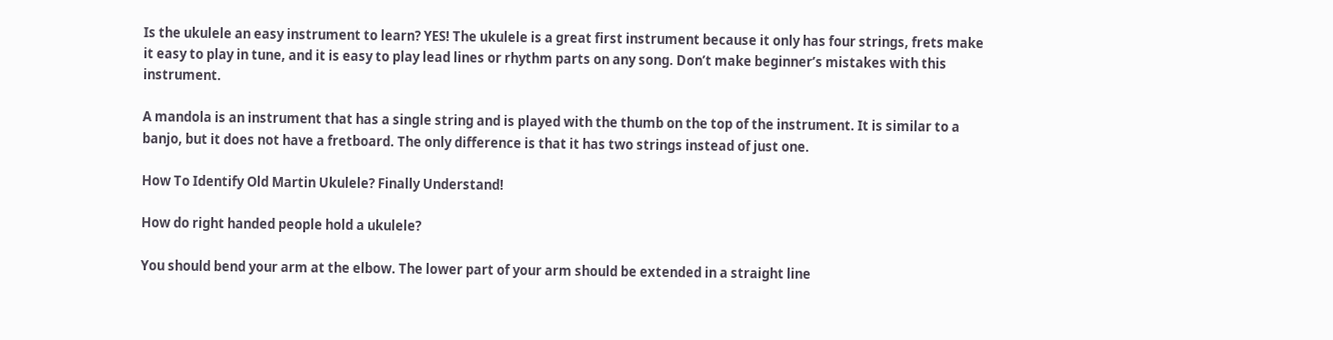Is the ukulele an easy instrument to learn? YES! The ukulele is a great first instrument because it only has four strings, frets make it easy to play in tune, and it is easy to play lead lines or rhythm parts on any song. Don’t make beginner’s mistakes with this instrument.

A mandola is an instrument that has a single string and is played with the thumb on the top of the instrument. It is similar to a banjo, but it does not have a fretboard. The only difference is that it has two strings instead of just one.

How To Identify Old Martin Ukulele? Finally Understand!

How do right handed people hold a ukulele?

You should bend your arm at the elbow. The lower part of your arm should be extended in a straight line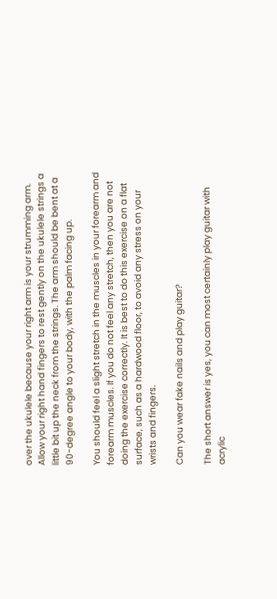over the ukulele because your right arm is your strumming arm. Allow your right hand fingers to rest gently on the ukulele strings a little bit up the neck from the strings. The arm should be bent at a 90-degree angle to your body, with the palm facing up.

You should feel a slight stretch in the muscles in your forearm and forearm muscles. If you do not feel any stretch, then you are not doing the exercise correctly. It is best to do this exercise on a flat surface, such as a hardwood floor, to avoid any stress on your wrists and fingers.

Can you wear fake nails and play guitar?

The short answer is yes, you can most certainly play guitar with acrylic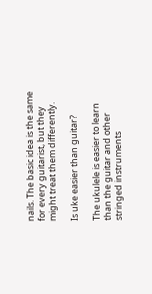nails. The basic idea is the same for every guitarist, but they might treat them differently.

Is uke easier than guitar?

The ukulele is easier to learn than the guitar and other stringed instruments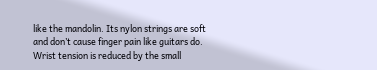like the mandolin. Its nylon strings are soft and don’t cause finger pain like guitars do. Wrist tension is reduced by the small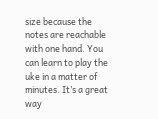size because the notes are reachable with one hand. You can learn to play the uke in a matter of minutes. It’s a great way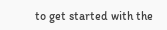to get started with the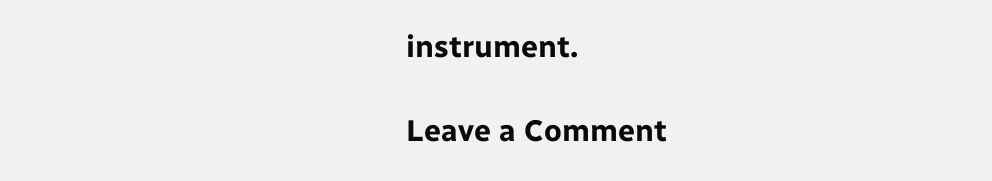instrument.

Leave a Comment